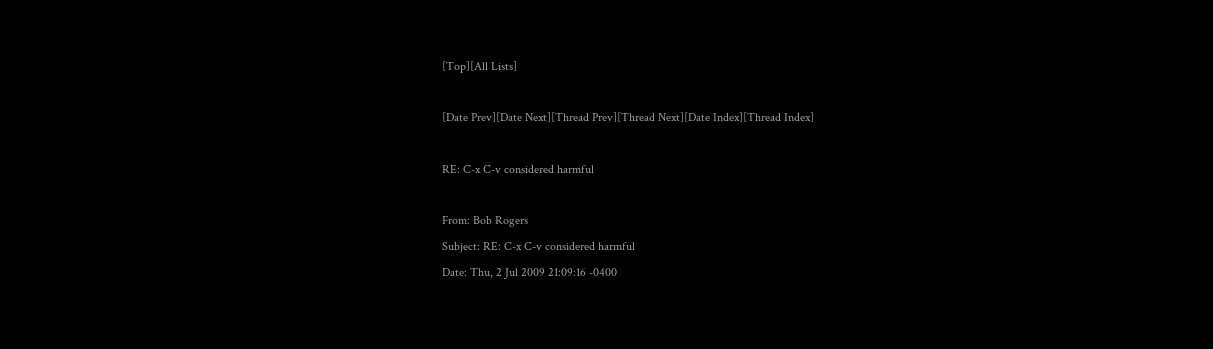[Top][All Lists]

[Date Prev][Date Next][Thread Prev][Thread Next][Date Index][Thread Index]

RE: C-x C-v considered harmful

From: Bob Rogers
Subject: RE: C-x C-v considered harmful
Date: Thu, 2 Jul 2009 21:09:16 -0400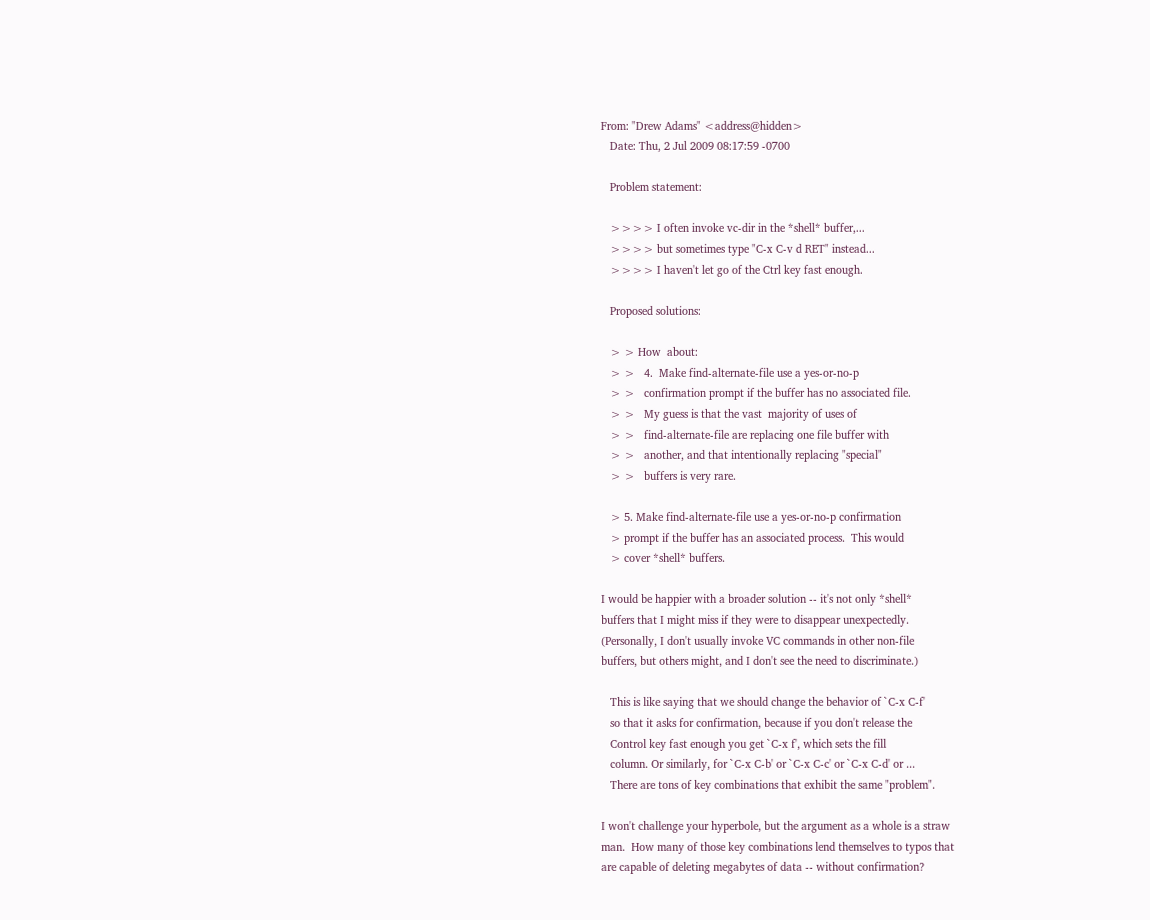From: "Drew Adams" <address@hidden>
   Date: Thu, 2 Jul 2009 08:17:59 -0700

   Problem statement:

   >>>> I often invoke vc-dir in the *shell* buffer,...
   >>>> but sometimes type "C-x C-v d RET" instead...
   >>>> I haven't let go of the Ctrl key fast enough.

   Proposed solutions:

   > > How  about:
   > >   4.  Make find-alternate-file use a yes-or-no-p
   > >   confirmation prompt if the buffer has no associated file.
   > >   My guess is that the vast  majority of uses of
   > >   find-alternate-file are replacing one file buffer with
   > >   another, and that intentionally replacing "special"
   > >   buffers is very rare.

   > 5. Make find-alternate-file use a yes-or-no-p confirmation
   > prompt if the buffer has an associated process.  This would
   > cover *shell* buffers.

I would be happier with a broader solution -- it's not only *shell*
buffers that I might miss if they were to disappear unexpectedly.
(Personally, I don't usually invoke VC commands in other non-file
buffers, but others might, and I don't see the need to discriminate.)

   This is like saying that we should change the behavior of `C-x C-f'
   so that it asks for confirmation, because if you don't release the
   Control key fast enough you get `C-x f', which sets the fill
   column. Or similarly, for `C-x C-b' or `C-x C-c' or `C-x C-d' or ...
   There are tons of key combinations that exhibit the same "problem".

I won't challenge your hyperbole, but the argument as a whole is a straw
man.  How many of those key combinations lend themselves to typos that
are capable of deleting megabytes of data -- without confirmation?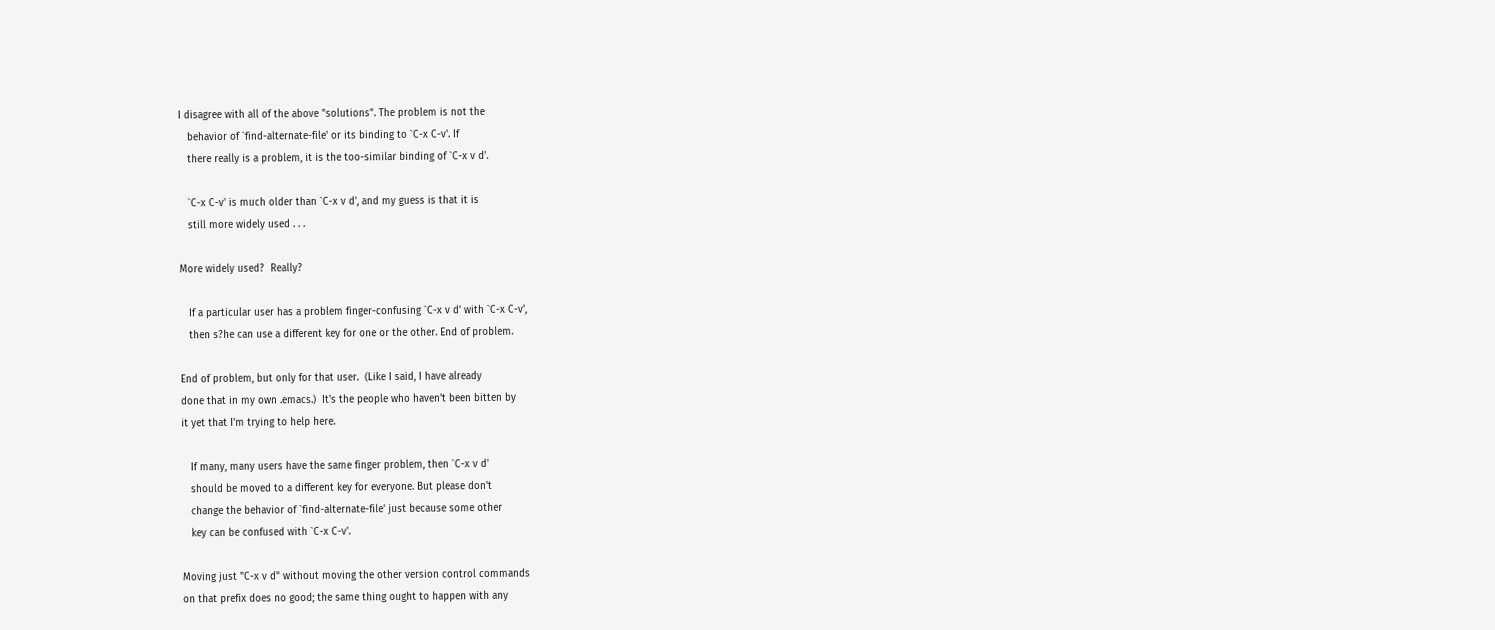I disagree with all of the above "solutions". The problem is not the
   behavior of `find-alternate-file' or its binding to `C-x C-v'. If
   there really is a problem, it is the too-similar binding of `C-x v d'.

   `C-x C-v' is much older than `C-x v d', and my guess is that it is
   still more widely used . . .

More widely used?  Really?

   If a particular user has a problem finger-confusing `C-x v d' with `C-x C-v',
   then s?he can use a different key for one or the other. End of problem.

End of problem, but only for that user.  (Like I said, I have already
done that in my own .emacs.)  It's the people who haven't been bitten by
it yet that I'm trying to help here.

   If many, many users have the same finger problem, then `C-x v d'
   should be moved to a different key for everyone. But please don't
   change the behavior of `find-alternate-file' just because some other
   key can be confused with `C-x C-v'.

Moving just "C-x v d" without moving the other version control commands
on that prefix does no good; the same thing ought to happen with any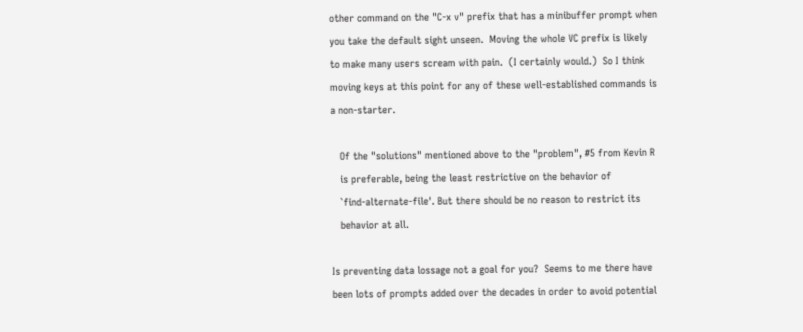other command on the "C-x v" prefix that has a minibuffer prompt when
you take the default sight unseen.  Moving the whole VC prefix is likely
to make many users scream with pain.  (I certainly would.)  So I think
moving keys at this point for any of these well-established commands is
a non-starter.

   Of the "solutions" mentioned above to the "problem", #5 from Kevin R
   is preferable, being the least restrictive on the behavior of
   `find-alternate-file'. But there should be no reason to restrict its
   behavior at all.

Is preventing data lossage not a goal for you?  Seems to me there have
been lots of prompts added over the decades in order to avoid potential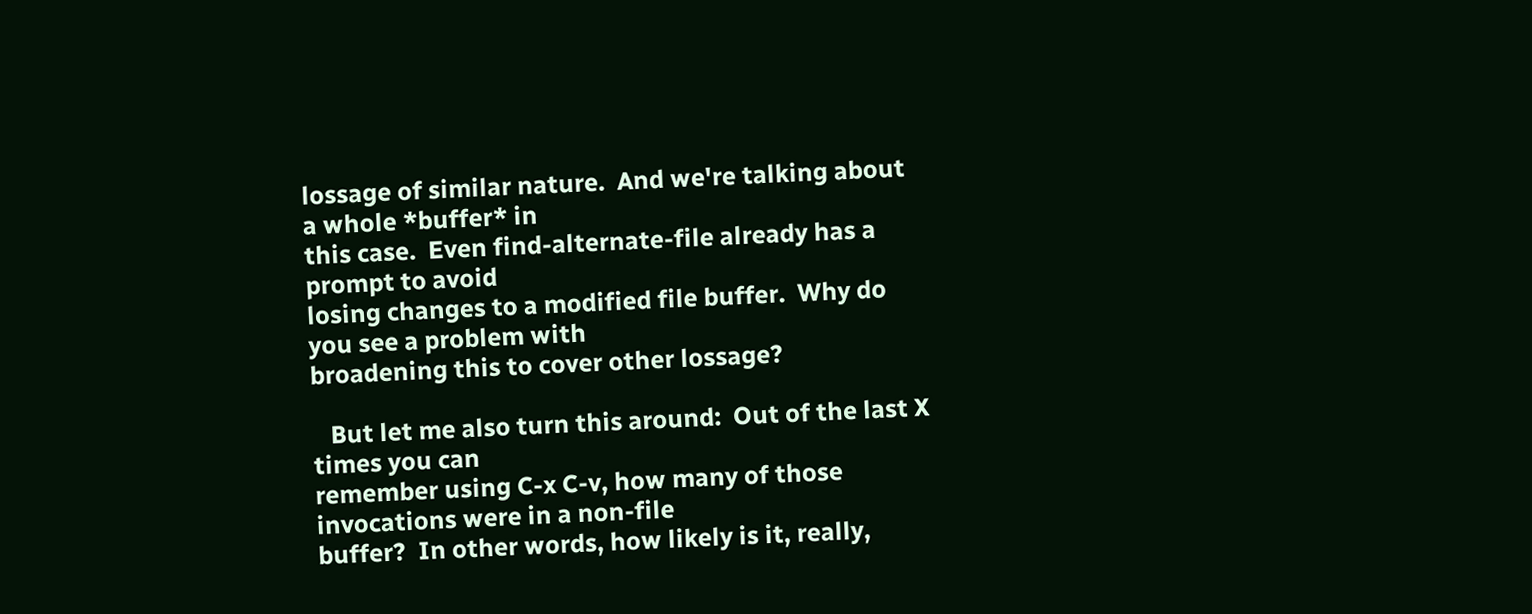lossage of similar nature.  And we're talking about a whole *buffer* in
this case.  Even find-alternate-file already has a prompt to avoid
losing changes to a modified file buffer.  Why do you see a problem with
broadening this to cover other lossage?

   But let me also turn this around:  Out of the last X times you can
remember using C-x C-v, how many of those invocations were in a non-file
buffer?  In other words, how likely is it, really,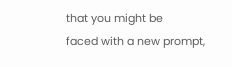that you might be
faced with a new prompt,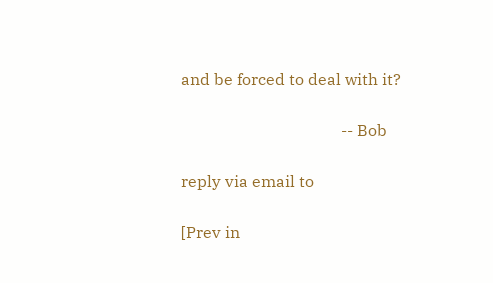and be forced to deal with it?

                                        -- Bob

reply via email to

[Prev in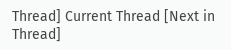Thread] Current Thread [Next in Thread]